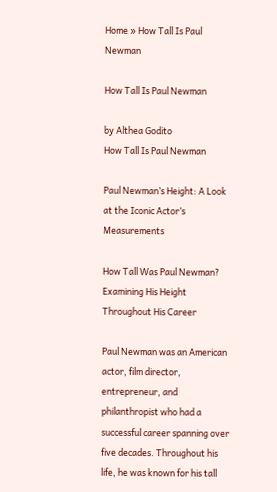Home » How Tall Is Paul Newman

How Tall Is Paul Newman

by Althea Godito
How Tall Is Paul Newman

Paul Newman’s Height: A Look at the Iconic Actor’s Measurements

How Tall Was Paul Newman? Examining His Height Throughout His Career

Paul Newman was an American actor, film director, entrepreneur, and philanthropist who had a successful career spanning over five decades. Throughout his life, he was known for his tall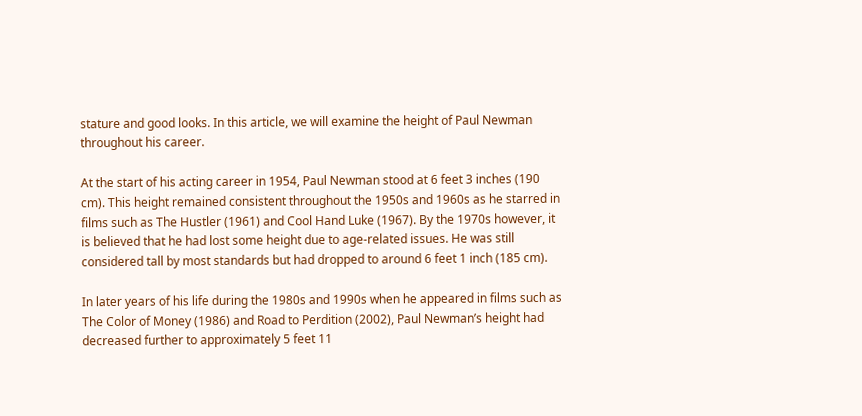stature and good looks. In this article, we will examine the height of Paul Newman throughout his career.

At the start of his acting career in 1954, Paul Newman stood at 6 feet 3 inches (190 cm). This height remained consistent throughout the 1950s and 1960s as he starred in films such as The Hustler (1961) and Cool Hand Luke (1967). By the 1970s however, it is believed that he had lost some height due to age-related issues. He was still considered tall by most standards but had dropped to around 6 feet 1 inch (185 cm).

In later years of his life during the 1980s and 1990s when he appeared in films such as The Color of Money (1986) and Road to Perdition (2002), Paul Newman’s height had decreased further to approximately 5 feet 11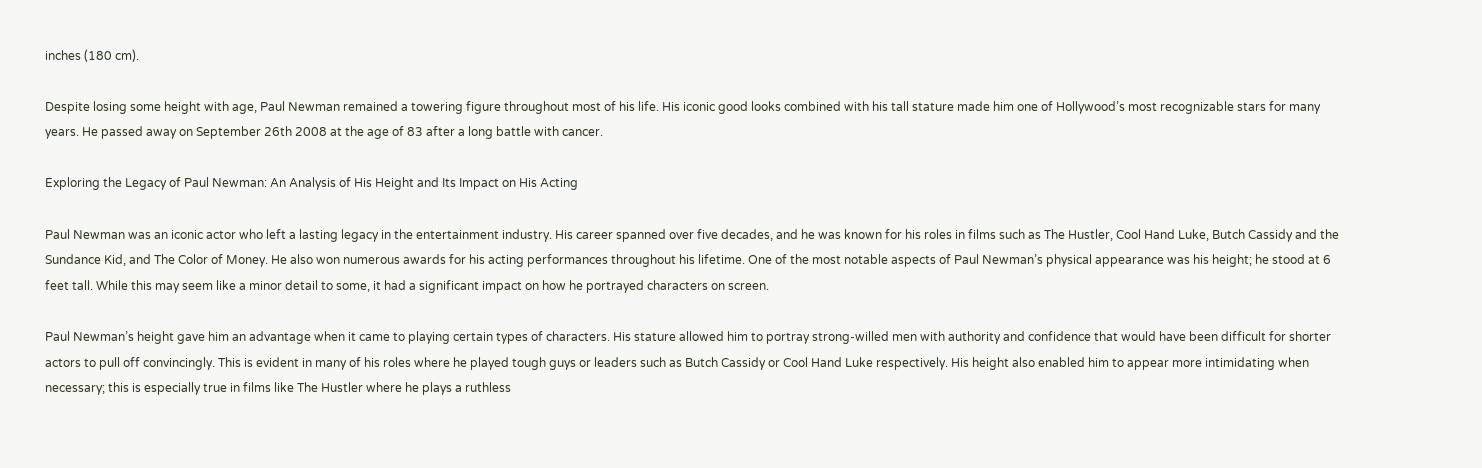inches (180 cm).

Despite losing some height with age, Paul Newman remained a towering figure throughout most of his life. His iconic good looks combined with his tall stature made him one of Hollywood’s most recognizable stars for many years. He passed away on September 26th 2008 at the age of 83 after a long battle with cancer.

Exploring the Legacy of Paul Newman: An Analysis of His Height and Its Impact on His Acting

Paul Newman was an iconic actor who left a lasting legacy in the entertainment industry. His career spanned over five decades, and he was known for his roles in films such as The Hustler, Cool Hand Luke, Butch Cassidy and the Sundance Kid, and The Color of Money. He also won numerous awards for his acting performances throughout his lifetime. One of the most notable aspects of Paul Newman’s physical appearance was his height; he stood at 6 feet tall. While this may seem like a minor detail to some, it had a significant impact on how he portrayed characters on screen.

Paul Newman’s height gave him an advantage when it came to playing certain types of characters. His stature allowed him to portray strong-willed men with authority and confidence that would have been difficult for shorter actors to pull off convincingly. This is evident in many of his roles where he played tough guys or leaders such as Butch Cassidy or Cool Hand Luke respectively. His height also enabled him to appear more intimidating when necessary; this is especially true in films like The Hustler where he plays a ruthless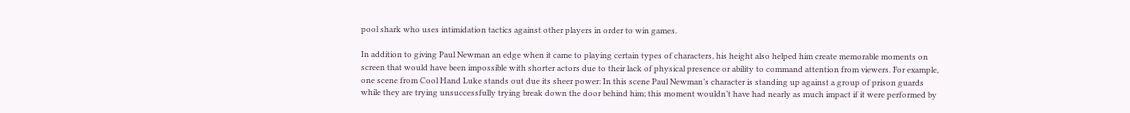pool shark who uses intimidation tactics against other players in order to win games.

In addition to giving Paul Newman an edge when it came to playing certain types of characters, his height also helped him create memorable moments on screen that would have been impossible with shorter actors due to their lack of physical presence or ability to command attention from viewers. For example, one scene from Cool Hand Luke stands out due its sheer power: In this scene Paul Newman’s character is standing up against a group of prison guards while they are trying unsuccessfully trying break down the door behind him; this moment wouldn’t have had nearly as much impact if it were performed by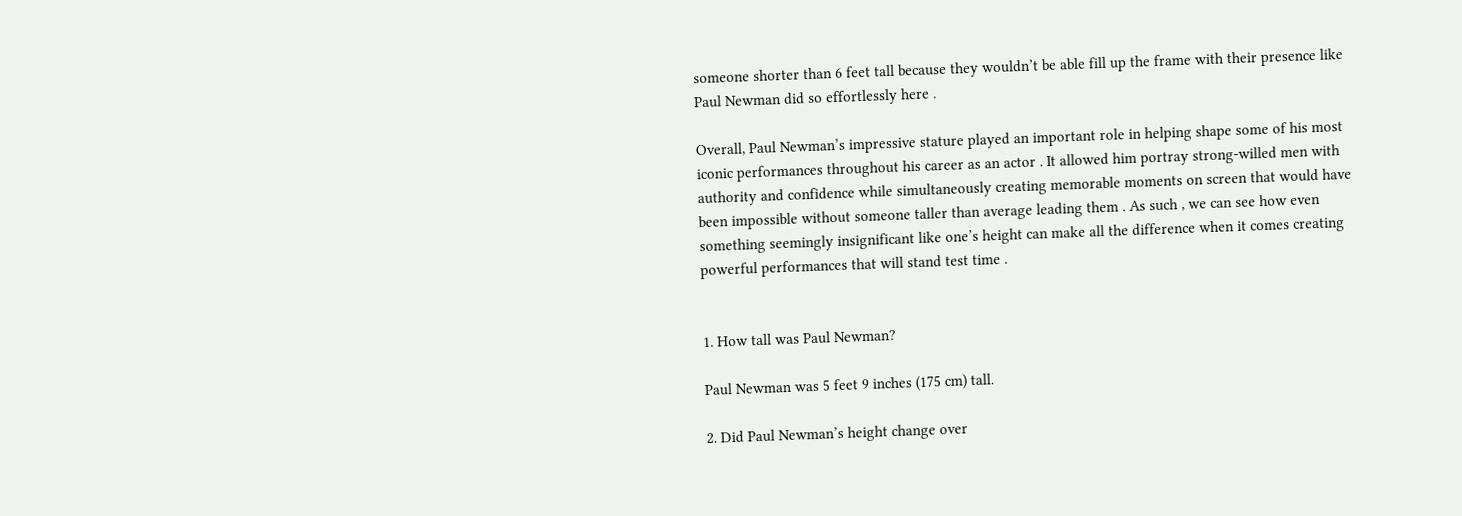someone shorter than 6 feet tall because they wouldn’t be able fill up the frame with their presence like Paul Newman did so effortlessly here .

Overall, Paul Newman’s impressive stature played an important role in helping shape some of his most iconic performances throughout his career as an actor . It allowed him portray strong-willed men with authority and confidence while simultaneously creating memorable moments on screen that would have been impossible without someone taller than average leading them . As such , we can see how even something seemingly insignificant like one’s height can make all the difference when it comes creating powerful performances that will stand test time .


1. How tall was Paul Newman?

Paul Newman was 5 feet 9 inches (175 cm) tall.

2. Did Paul Newman’s height change over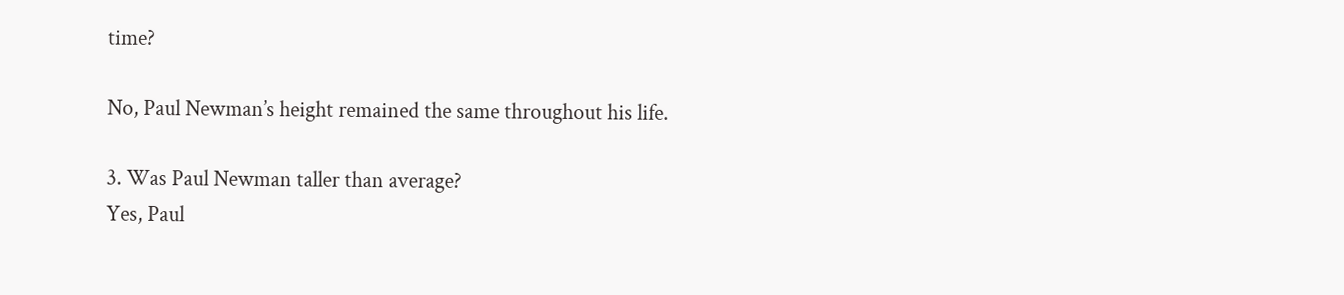time?

No, Paul Newman’s height remained the same throughout his life.

3. Was Paul Newman taller than average?
Yes, Paul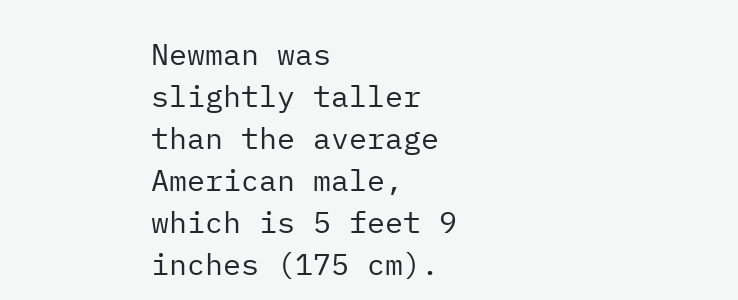Newman was slightly taller than the average American male, which is 5 feet 9 inches (175 cm).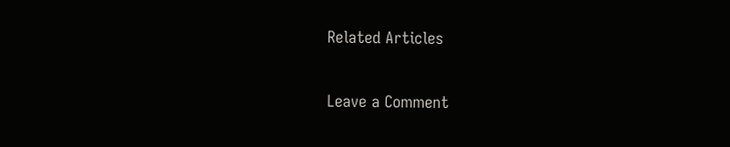Related Articles

Leave a Comment